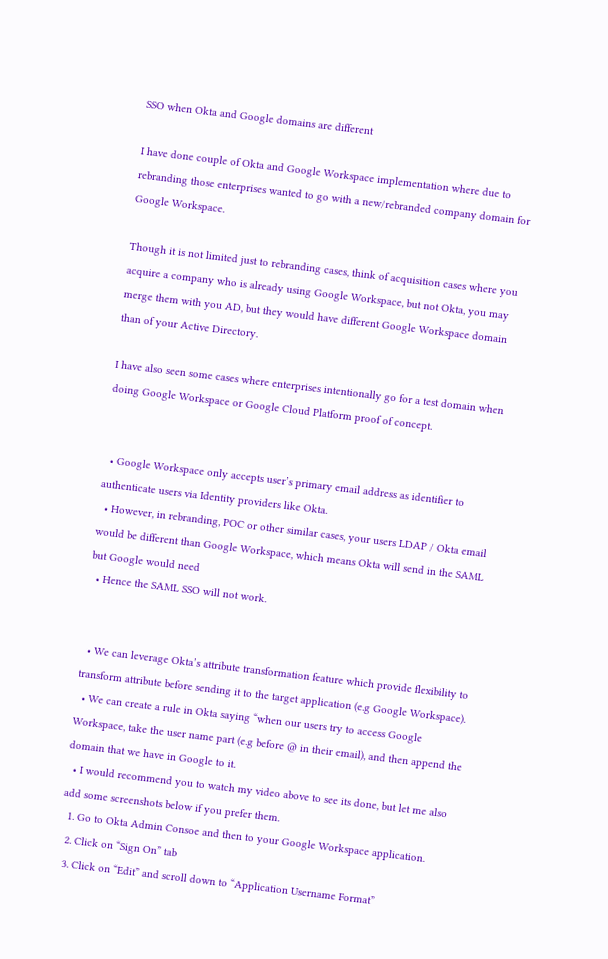SSO when Okta and Google domains are different

I have done couple of Okta and Google Workspace implementation where due to rebranding those enterprises wanted to go with a new/rebranded company domain for Google Workspace.

Though it is not limited just to rebranding cases, think of acquisition cases where you acquire a company who is already using Google Workspace, but not Okta, you may merge them with you AD, but they would have different Google Workspace domain than of your Active Directory.

I have also seen some cases where enterprises intentionally go for a test domain when doing Google Workspace or Google Cloud Platform proof of concept.


  • Google Workspace only accepts user’s primary email address as identifier to authenticate users via Identity providers like Okta.
  • However, in rebranding, POC or other similar cases, your users LDAP / Okta email would be different than Google Workspace, which means Okta will send in the SAML but Google would need
  • Hence the SAML SSO will not work.


  • We can leverage Okta’s attribute transformation feature which provide flexibility to transform attribute before sending it to the target application (e.g Google Workspace).
  • We can create a rule in Okta saying “when our users try to access Google Workspace, take the user name part (e.g before @ in their email), and then append the domain that we have in Google to it.
  • I would recommend you to watch my video above to see its done, but let me also add some screenshots below if you prefer them.
  1. Go to Okta Admin Consoe and then to your Google Workspace application.
  2. Click on “Sign On” tab
  3. Click on “Edit” and scroll down to “Application Username Format”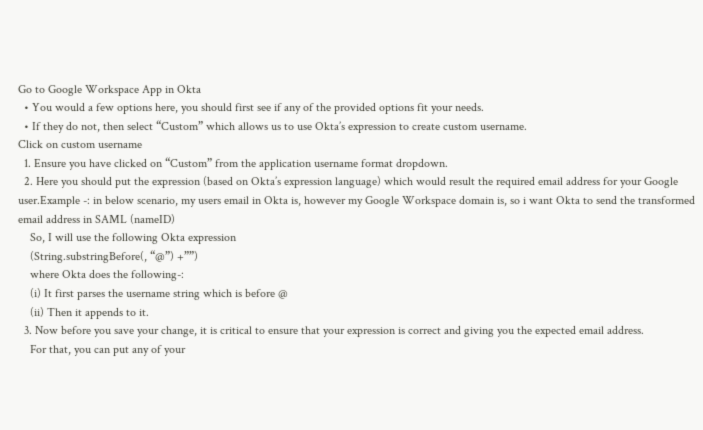Go to Google Workspace App in Okta
  • You would a few options here, you should first see if any of the provided options fit your needs.
  • If they do not, then select “Custom” which allows us to use Okta’s expression to create custom username.
Click on custom username
  1. Ensure you have clicked on “Custom” from the application username format dropdown.
  2. Here you should put the expression (based on Okta’s expression language) which would result the required email address for your Google user.Example -: in below scenario, my users email in Okta is, however my Google Workspace domain is, so i want Okta to send the transformed email address in SAML (nameID)
    So, I will use the following Okta expression
    (String.substringBefore(, “@”) +””)
    where Okta does the following-:
    (i) It first parses the username string which is before @
    (ii) Then it appends to it.
  3. Now before you save your change, it is critical to ensure that your expression is correct and giving you the expected email address.
    For that, you can put any of your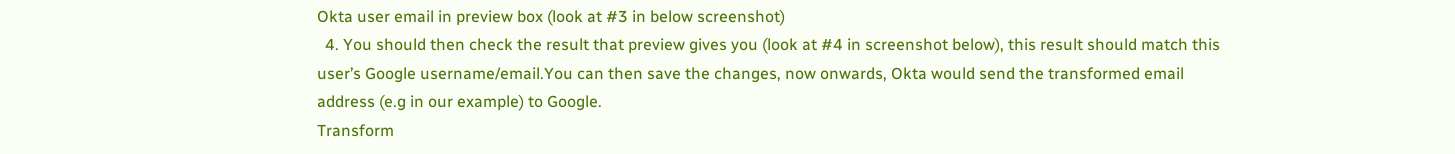Okta user email in preview box (look at #3 in below screenshot)
  4. You should then check the result that preview gives you (look at #4 in screenshot below), this result should match this user’s Google username/email.You can then save the changes, now onwards, Okta would send the transformed email address (e.g in our example) to Google.
Transform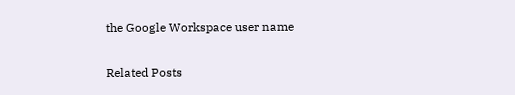the Google Workspace user name

Related Posts